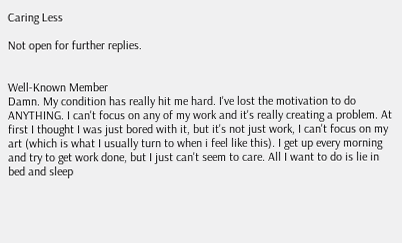Caring Less

Not open for further replies.


Well-Known Member
Damn. My condition has really hit me hard. I've lost the motivation to do ANYTHING. I can't focus on any of my work and it's really creating a problem. At first I thought I was just bored with it, but it's not just work, I can't focus on my art (which is what I usually turn to when i feel like this). I get up every morning and try to get work done, but I just can't seem to care. All I want to do is lie in bed and sleep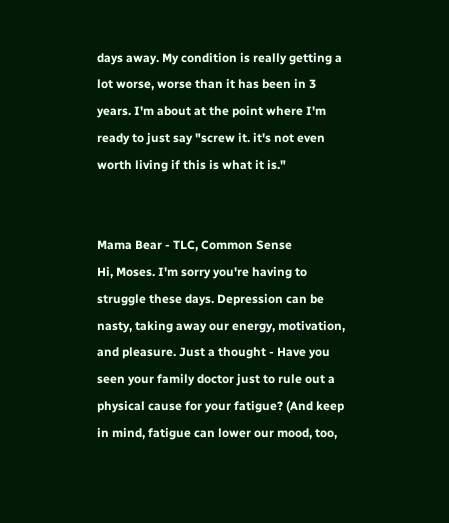days away. My condition is really getting a lot worse, worse than it has been in 3 years. I'm about at the point where I'm ready to just say "screw it. it's not even worth living if this is what it is."


Mama Bear - TLC, Common Sense
Hi, Moses. I'm sorry you're having to struggle these days. Depression can be nasty, taking away our energy, motivation, and pleasure. Just a thought - Have you seen your family doctor just to rule out a physical cause for your fatigue? (And keep in mind, fatigue can lower our mood, too,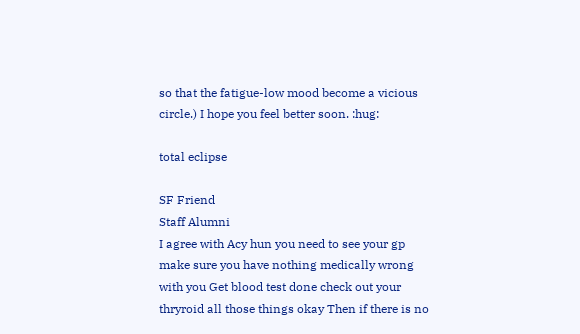so that the fatigue-low mood become a vicious circle.) I hope you feel better soon. :hug:

total eclipse

SF Friend
Staff Alumni
I agree with Acy hun you need to see your gp make sure you have nothing medically wrong with you Get blood test done check out your thryroid all those things okay Then if there is no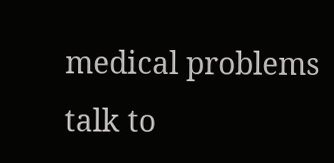medical problems talk to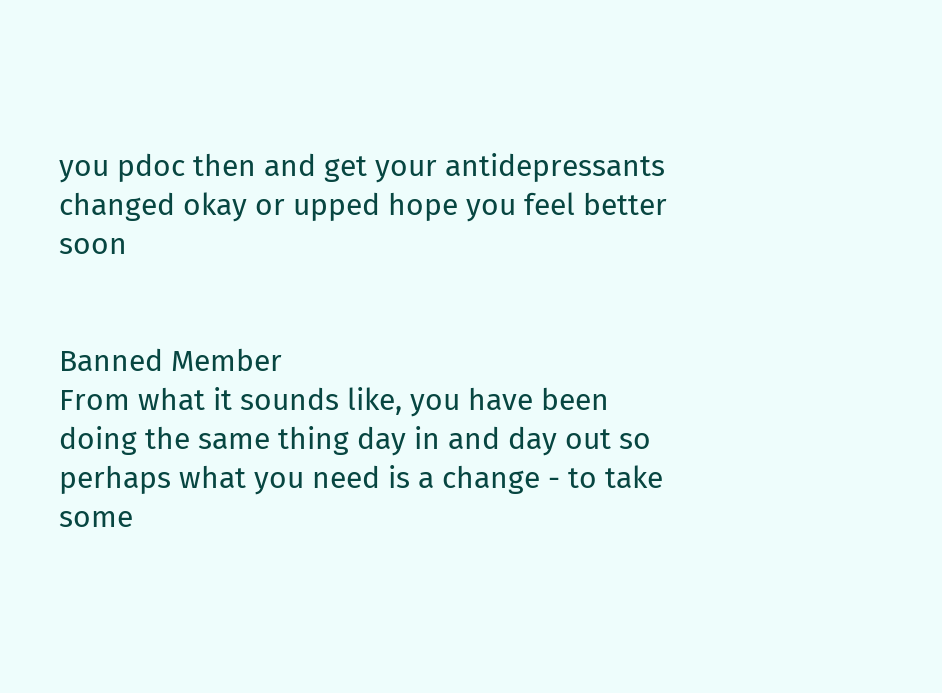you pdoc then and get your antidepressants changed okay or upped hope you feel better soon


Banned Member
From what it sounds like, you have been doing the same thing day in and day out so perhaps what you need is a change - to take some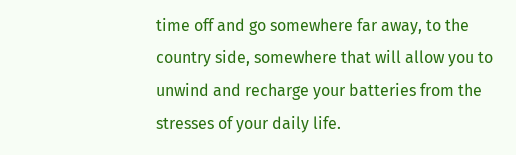time off and go somewhere far away, to the country side, somewhere that will allow you to unwind and recharge your batteries from the stresses of your daily life.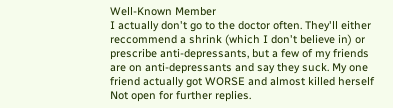Well-Known Member
I actually don't go to the doctor often. They'll either reccommend a shrink (which I don't believe in) or prescribe anti-depressants, but a few of my friends are on anti-depressants and say they suck. My one friend actually got WORSE and almost killed herself
Not open for further replies.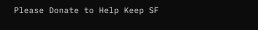Please Donate to Help Keep SF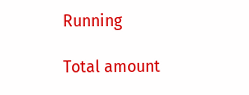Running

Total amount